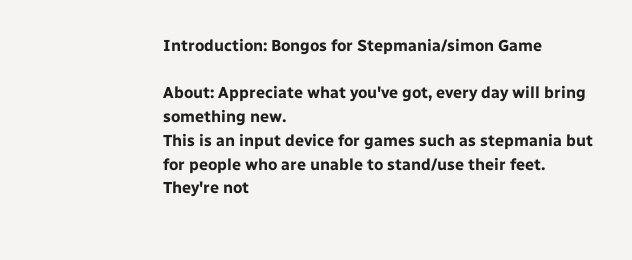Introduction: Bongos for Stepmania/simon Game

About: Appreciate what you've got, every day will bring something new.
This is an input device for games such as stepmania but for people who are unable to stand/use their feet. They're not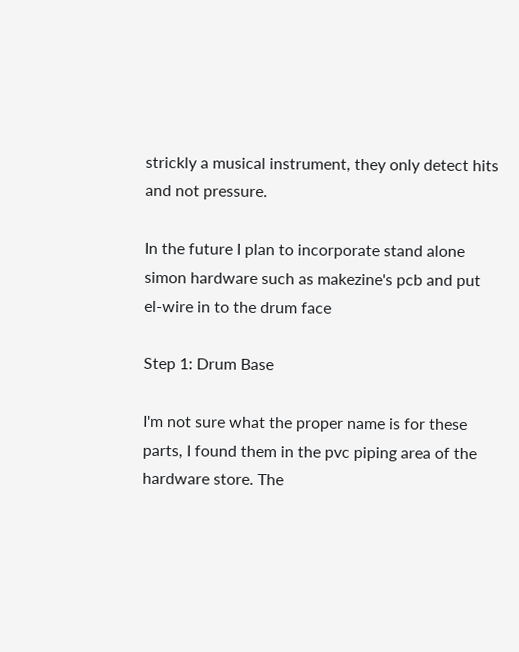strickly a musical instrument, they only detect hits and not pressure.

In the future I plan to incorporate stand alone simon hardware such as makezine's pcb and put el-wire in to the drum face

Step 1: Drum Base

I'm not sure what the proper name is for these parts, I found them in the pvc piping area of the hardware store. The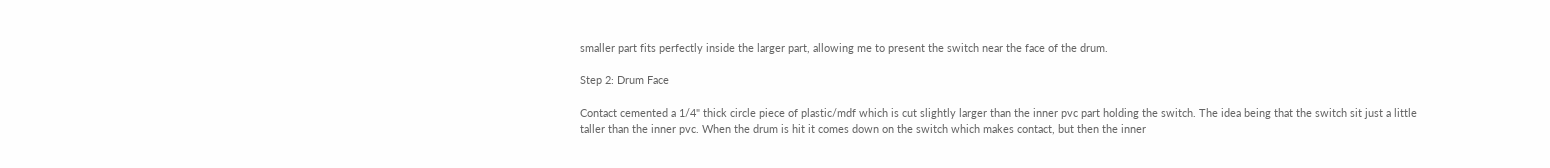smaller part fits perfectly inside the larger part, allowing me to present the switch near the face of the drum.

Step 2: Drum Face

Contact cemented a 1/4" thick circle piece of plastic/mdf which is cut slightly larger than the inner pvc part holding the switch. The idea being that the switch sit just a little taller than the inner pvc. When the drum is hit it comes down on the switch which makes contact, but then the inner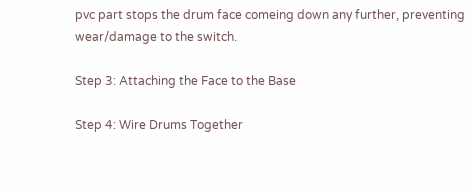pvc part stops the drum face comeing down any further, preventing wear/damage to the switch.

Step 3: Attaching the Face to the Base

Step 4: Wire Drums Together